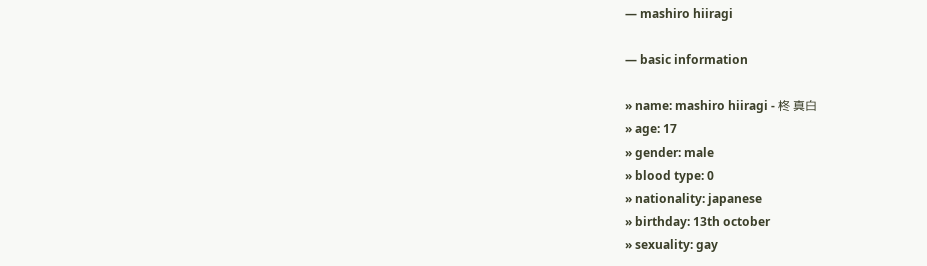― mashiro hiiragi

― basic information

» name: mashiro hiiragi - 柊 真白
» age: 17
» gender: male
» blood type: 0
» nationality: japanese
» birthday: 13th october
» sexuality: gay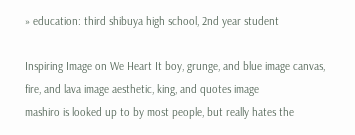» education: third shibuya high school, 2nd year student

Inspiring Image on We Heart It boy, grunge, and blue image canvas, fire, and lava image aesthetic, king, and quotes image
mashiro is looked up to by most people, but really hates the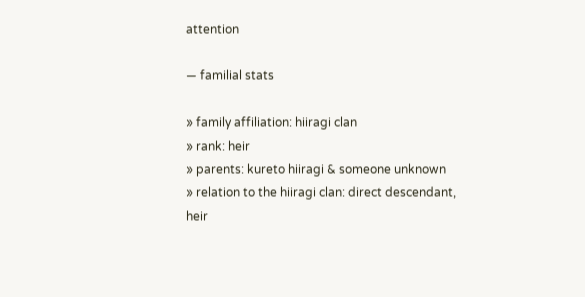attention

― familial stats

» family affiliation: hiiragi clan
» rank: heir
» parents: kureto hiiragi & someone unknown
» relation to the hiiragi clan: direct descendant, heir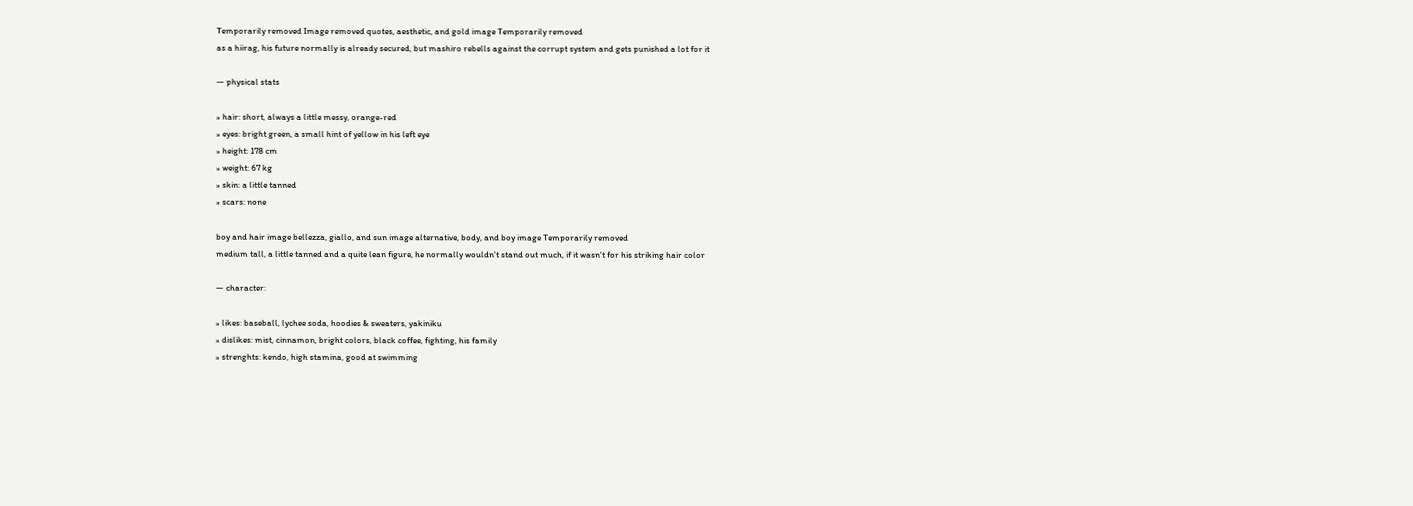Temporarily removed Image removed quotes, aesthetic, and gold image Temporarily removed
as a hiirag, his future normally is already secured, but mashiro rebells against the corrupt system and gets punished a lot for it

― physical stats

» hair: short, always a little messy, orange-red
» eyes: bright green, a small hint of yellow in his left eye
» height: 178 cm
» weight: 67 kg
» skin: a little tanned
» scars: none

boy and hair image bellezza, giallo, and sun image alternative, body, and boy image Temporarily removed
medium tall, a little tanned and a quite lean figure, he normally wouldn't stand out much, if it wasn't for his striking hair color

― character:

» likes: baseball, lychee soda, hoodies & sweaters, yakiniku
» dislikes: mist, cinnamon, bright colors, black coffee, fighting, his family
» strenghts: kendo, high stamina, good at swimming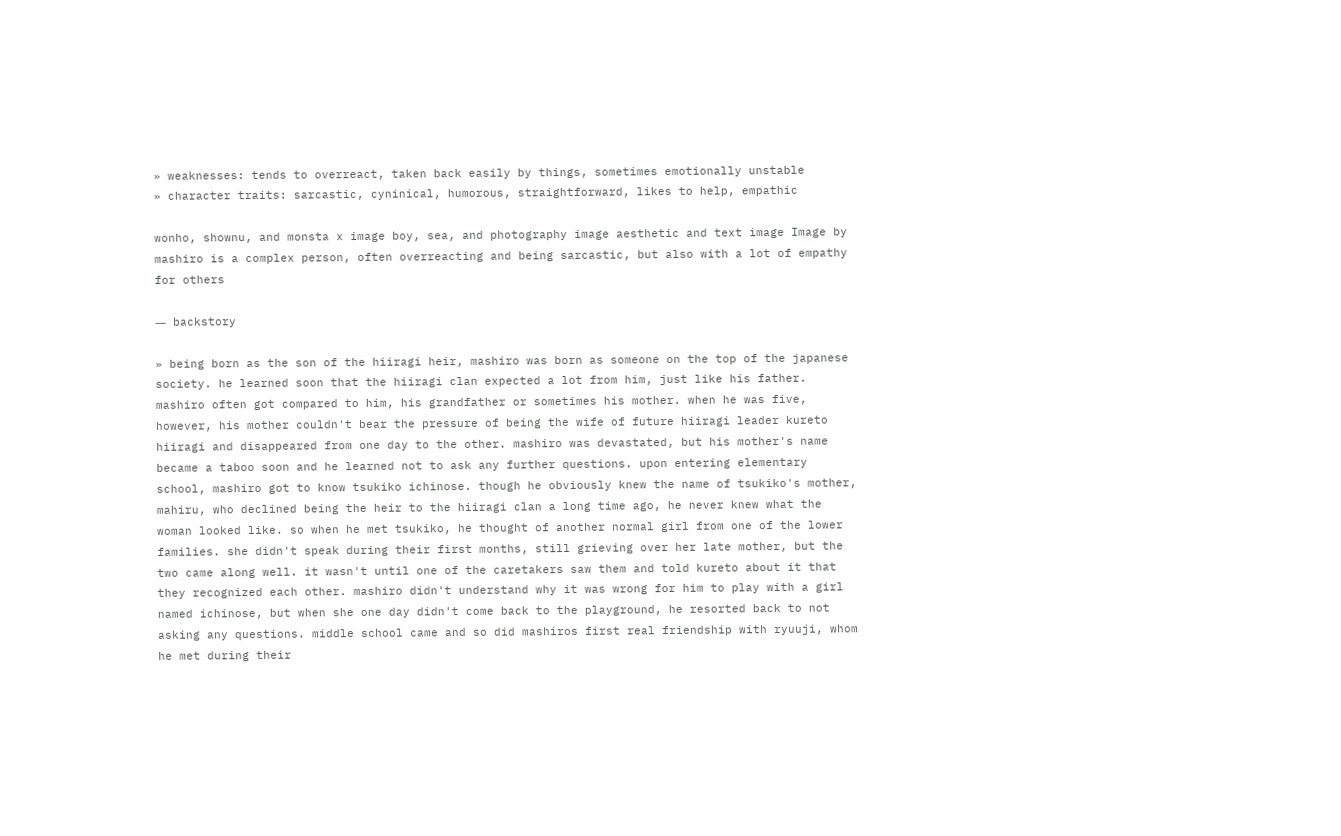» weaknesses: tends to overreact, taken back easily by things, sometimes emotionally unstable
» character traits: sarcastic, cyninical, humorous, straightforward, likes to help, empathic

wonho, shownu, and monsta x image boy, sea, and photography image aesthetic and text image Image by
mashiro is a complex person, often overreacting and being sarcastic, but also with a lot of empathy for others

― backstory

» being born as the son of the hiiragi heir, mashiro was born as someone on the top of the japanese society. he learned soon that the hiiragi clan expected a lot from him, just like his father. mashiro often got compared to him, his grandfather or sometimes his mother. when he was five, however, his mother couldn't bear the pressure of being the wife of future hiiragi leader kureto hiiragi and disappeared from one day to the other. mashiro was devastated, but his mother's name became a taboo soon and he learned not to ask any further questions. upon entering elementary school, mashiro got to know tsukiko ichinose. though he obviously knew the name of tsukiko's mother, mahiru, who declined being the heir to the hiiragi clan a long time ago, he never knew what the woman looked like. so when he met tsukiko, he thought of another normal girl from one of the lower families. she didn't speak during their first months, still grieving over her late mother, but the two came along well. it wasn't until one of the caretakers saw them and told kureto about it that they recognized each other. mashiro didn't understand why it was wrong for him to play with a girl named ichinose, but when she one day didn't come back to the playground, he resorted back to not asking any questions. middle school came and so did mashiros first real friendship with ryuuji, whom he met during their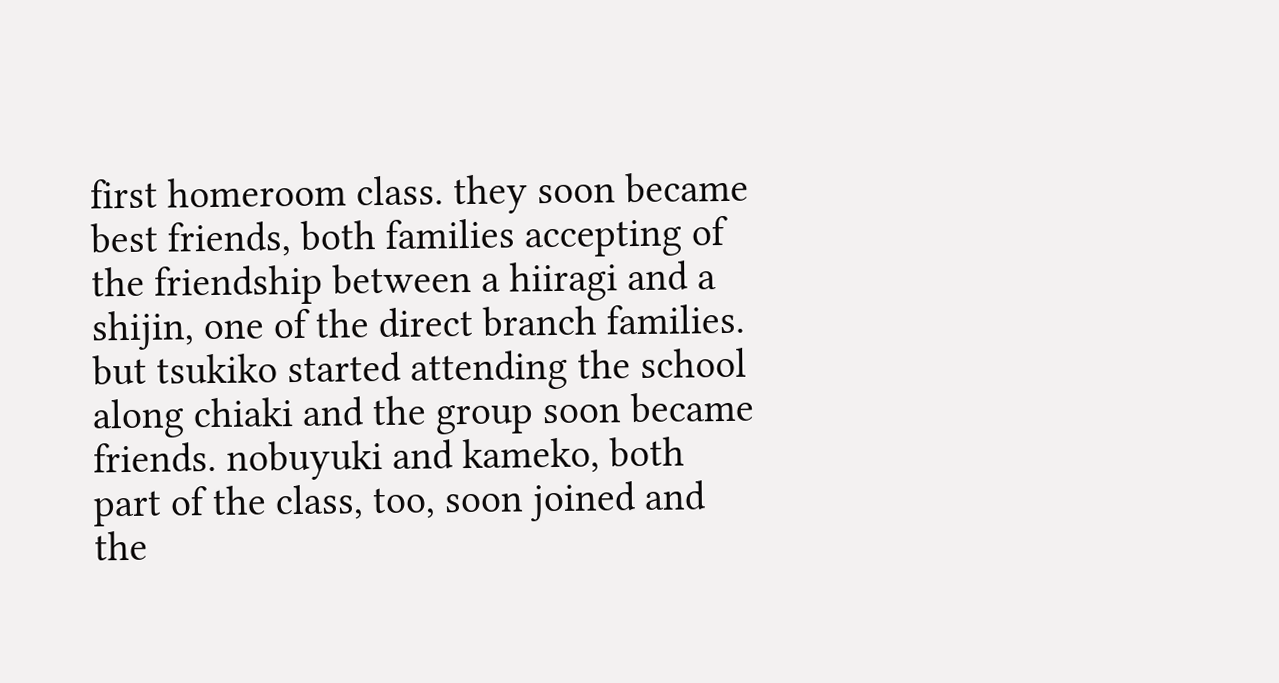first homeroom class. they soon became best friends, both families accepting of the friendship between a hiiragi and a shijin, one of the direct branch families. but tsukiko started attending the school along chiaki and the group soon became friends. nobuyuki and kameko, both part of the class, too, soon joined and the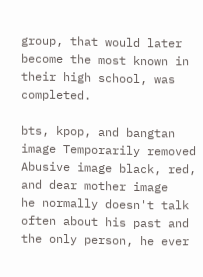group, that would later become the most known in their high school, was completed.

bts, kpop, and bangtan image Temporarily removed Abusive image black, red, and dear mother image
he normally doesn't talk often about his past and the only person, he ever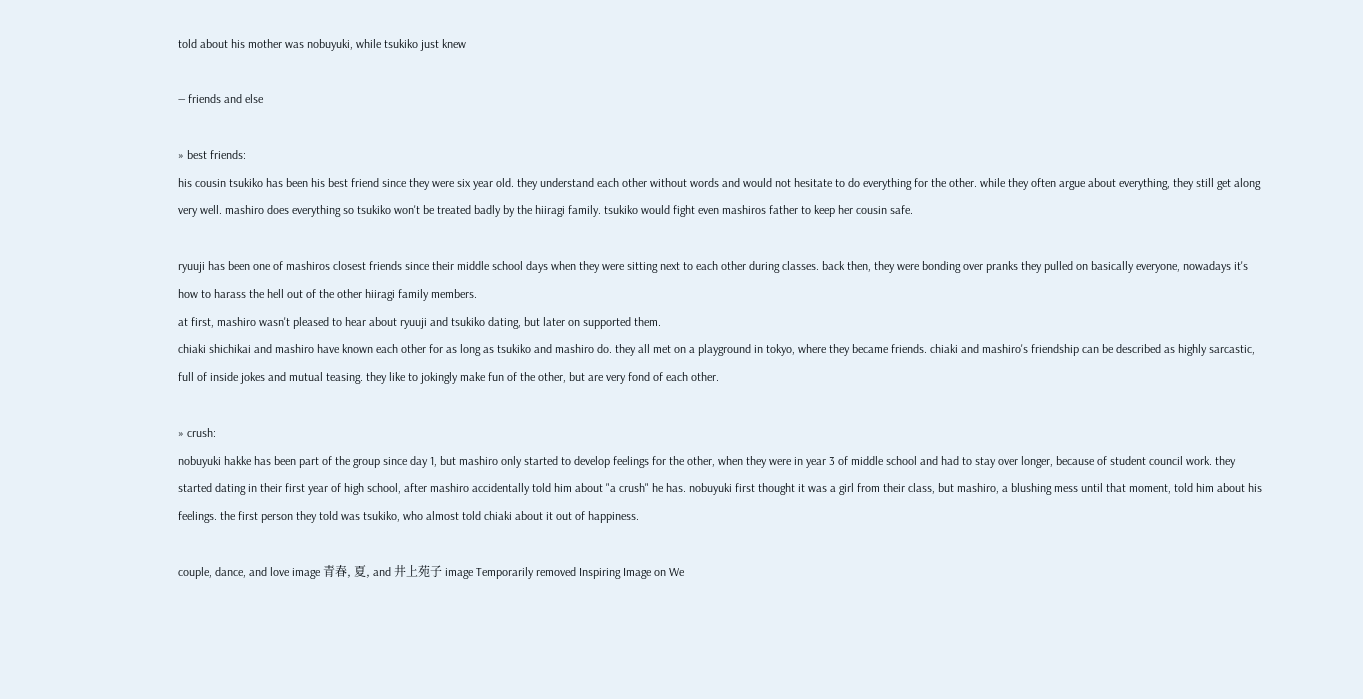told about his mother was nobuyuki, while tsukiko just knew

― friends and else

» best friends:
his cousin tsukiko has been his best friend since they were six year old. they understand each other without words and would not hesitate to do everything for the other. while they often argue about everything, they still get along very well. mashiro does everything so tsukiko won't be treated badly by the hiiragi family. tsukiko would fight even mashiros father to keep her cousin safe.

ryuuji has been one of mashiros closest friends since their middle school days when they were sitting next to each other during classes. back then, they were bonding over pranks they pulled on basically everyone, nowadays it's how to harass the hell out of the other hiiragi family members.
at first, mashiro wasn't pleased to hear about ryuuji and tsukiko dating, but later on supported them.
chiaki shichikai and mashiro have known each other for as long as tsukiko and mashiro do. they all met on a playground in tokyo, where they became friends. chiaki and mashiro's friendship can be described as highly sarcastic, full of inside jokes and mutual teasing. they like to jokingly make fun of the other, but are very fond of each other.

» crush:
nobuyuki hakke has been part of the group since day 1, but mashiro only started to develop feelings for the other, when they were in year 3 of middle school and had to stay over longer, because of student council work. they started dating in their first year of high school, after mashiro accidentally told him about "a crush" he has. nobuyuki first thought it was a girl from their class, but mashiro, a blushing mess until that moment, told him about his feelings. the first person they told was tsukiko, who almost told chiaki about it out of happiness.

couple, dance, and love image 青春, 夏, and 井上苑子 image Temporarily removed Inspiring Image on We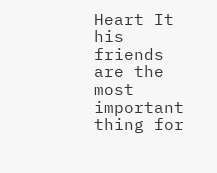Heart It
his friends are the most important thing for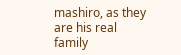mashiro, as they are his real family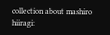collection about mashiro hiiragi: